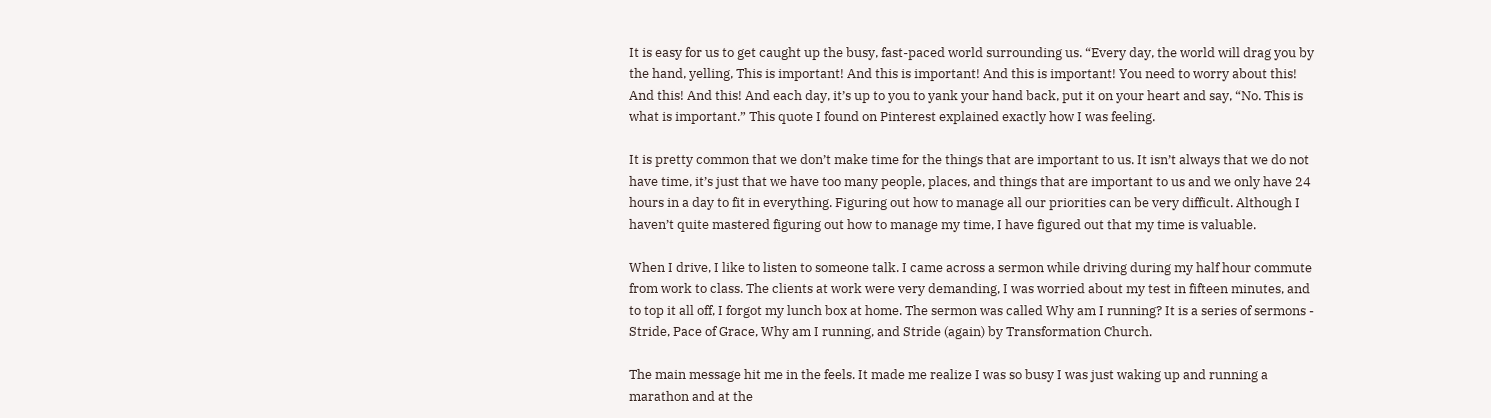It is easy for us to get caught up the busy, fast-paced world surrounding us. “Every day, the world will drag you by the hand, yelling, This is important! And this is important! And this is important! You need to worry about this! And this! And this! And each day, it’s up to you to yank your hand back, put it on your heart and say, “No. This is what is important.” This quote I found on Pinterest explained exactly how I was feeling.

It is pretty common that we don’t make time for the things that are important to us. It isn’t always that we do not have time, it’s just that we have too many people, places, and things that are important to us and we only have 24 hours in a day to fit in everything. Figuring out how to manage all our priorities can be very difficult. Although I haven’t quite mastered figuring out how to manage my time, I have figured out that my time is valuable.

When I drive, I like to listen to someone talk. I came across a sermon while driving during my half hour commute from work to class. The clients at work were very demanding, I was worried about my test in fifteen minutes, and to top it all off, I forgot my lunch box at home. The sermon was called Why am I running? It is a series of sermons - Stride, Pace of Grace, Why am I running, and Stride (again) by Transformation Church.

The main message hit me in the feels. It made me realize I was so busy I was just waking up and running a marathon and at the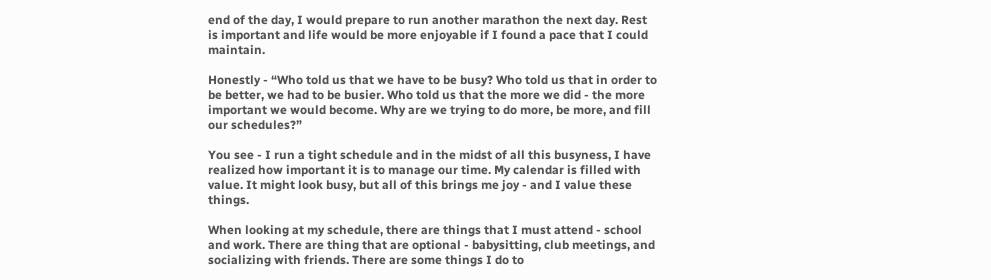end of the day, I would prepare to run another marathon the next day. Rest is important and life would be more enjoyable if I found a pace that I could maintain.

Honestly - “Who told us that we have to be busy? Who told us that in order to be better, we had to be busier. Who told us that the more we did - the more important we would become. Why are we trying to do more, be more, and fill our schedules?”

You see - I run a tight schedule and in the midst of all this busyness, I have realized how important it is to manage our time. My calendar is filled with value. It might look busy, but all of this brings me joy - and I value these things.

When looking at my schedule, there are things that I must attend - school and work. There are thing that are optional - babysitting, club meetings, and socializing with friends. There are some things I do to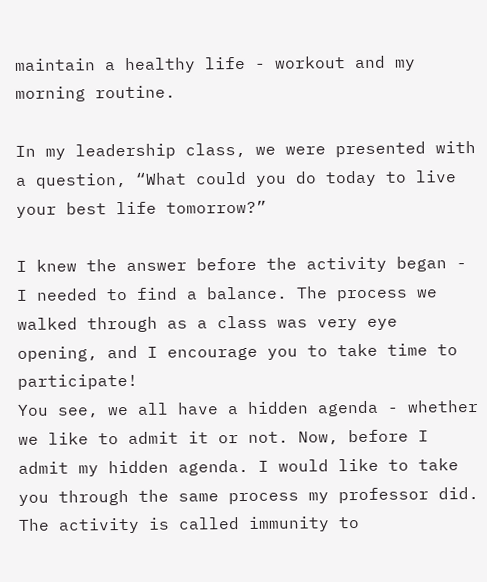maintain a healthy life - workout and my morning routine.

In my leadership class, we were presented with a question, “What could you do today to live your best life tomorrow?”

I knew the answer before the activity began - I needed to find a balance. The process we walked through as a class was very eye opening, and I encourage you to take time to participate!
You see, we all have a hidden agenda - whether we like to admit it or not. Now, before I admit my hidden agenda. I would like to take you through the same process my professor did. The activity is called immunity to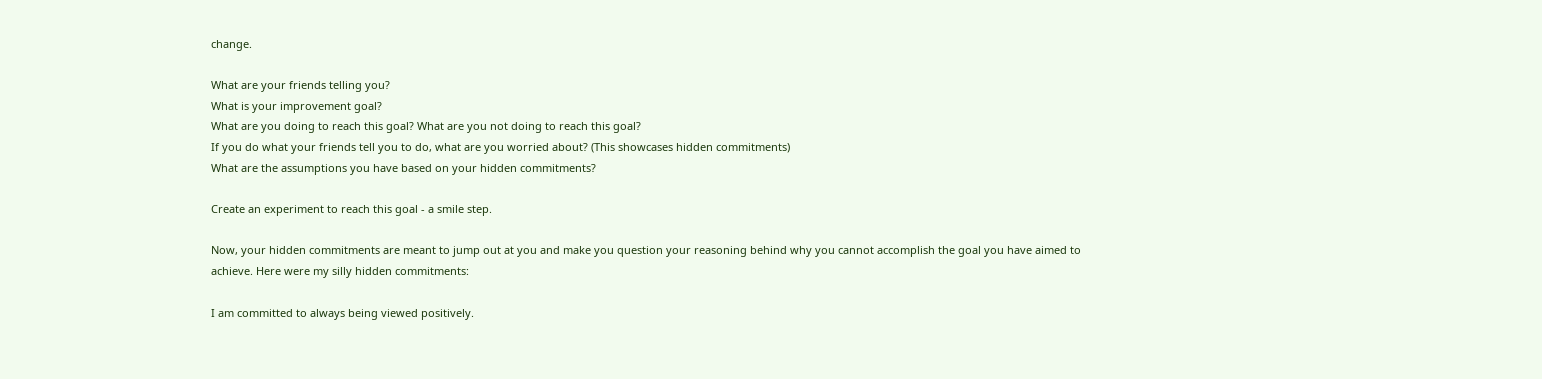change.

What are your friends telling you?
What is your improvement goal?
What are you doing to reach this goal? What are you not doing to reach this goal?
If you do what your friends tell you to do, what are you worried about? (This showcases hidden commitments)
What are the assumptions you have based on your hidden commitments?

Create an experiment to reach this goal - a smile step.

Now, your hidden commitments are meant to jump out at you and make you question your reasoning behind why you cannot accomplish the goal you have aimed to achieve. Here were my silly hidden commitments:

I am committed to always being viewed positively.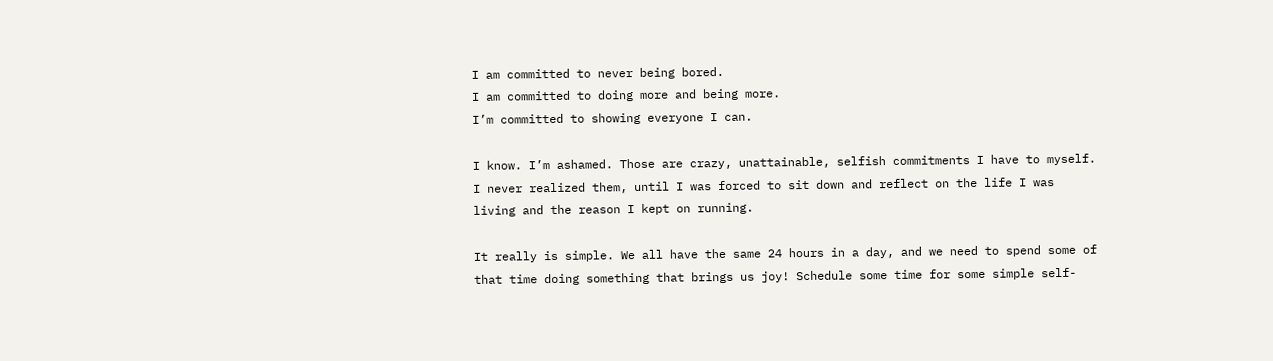I am committed to never being bored.
I am committed to doing more and being more.
I’m committed to showing everyone I can.

I know. I’m ashamed. Those are crazy, unattainable, selfish commitments I have to myself. I never realized them, until I was forced to sit down and reflect on the life I was living and the reason I kept on running.

It really is simple. We all have the same 24 hours in a day, and we need to spend some of that time doing something that brings us joy! Schedule some time for some simple self-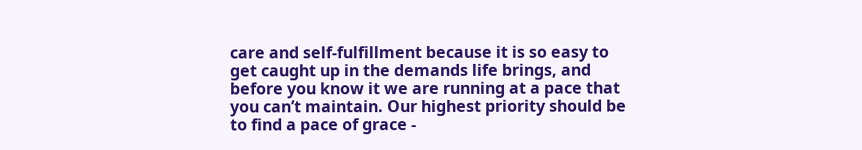care and self-fulfillment because it is so easy to get caught up in the demands life brings, and before you know it we are running at a pace that you can’t maintain. Our highest priority should be to find a pace of grace -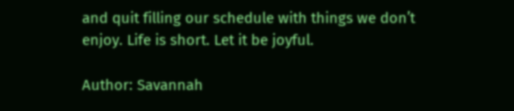and quit filling our schedule with things we don’t enjoy. Life is short. Let it be joyful.

Author: Savannah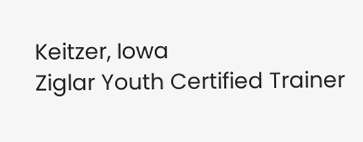Keitzer, Iowa
Ziglar Youth Certified Trainer